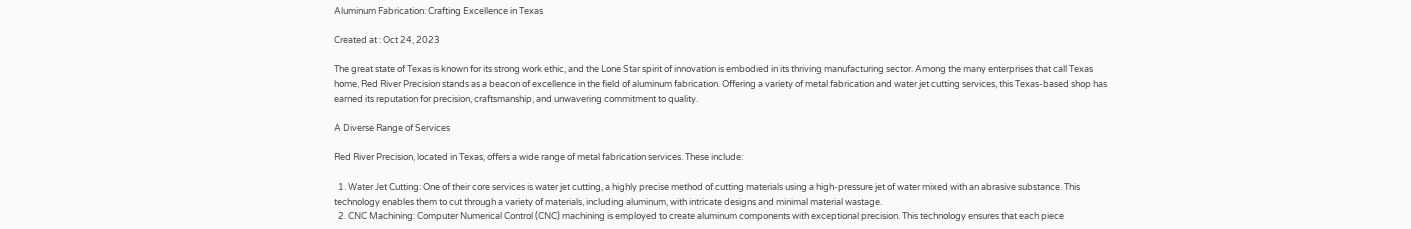Aluminum Fabrication: Crafting Excellence in Texas

Created at : Oct 24, 2023

The great state of Texas is known for its strong work ethic, and the Lone Star spirit of innovation is embodied in its thriving manufacturing sector. Among the many enterprises that call Texas home, Red River Precision stands as a beacon of excellence in the field of aluminum fabrication. Offering a variety of metal fabrication and water jet cutting services, this Texas-based shop has earned its reputation for precision, craftsmanship, and unwavering commitment to quality.

A Diverse Range of Services

Red River Precision, located in Texas, offers a wide range of metal fabrication services. These include:

  1. Water Jet Cutting: One of their core services is water jet cutting, a highly precise method of cutting materials using a high-pressure jet of water mixed with an abrasive substance. This technology enables them to cut through a variety of materials, including aluminum, with intricate designs and minimal material wastage.
  2. CNC Machining: Computer Numerical Control (CNC) machining is employed to create aluminum components with exceptional precision. This technology ensures that each piece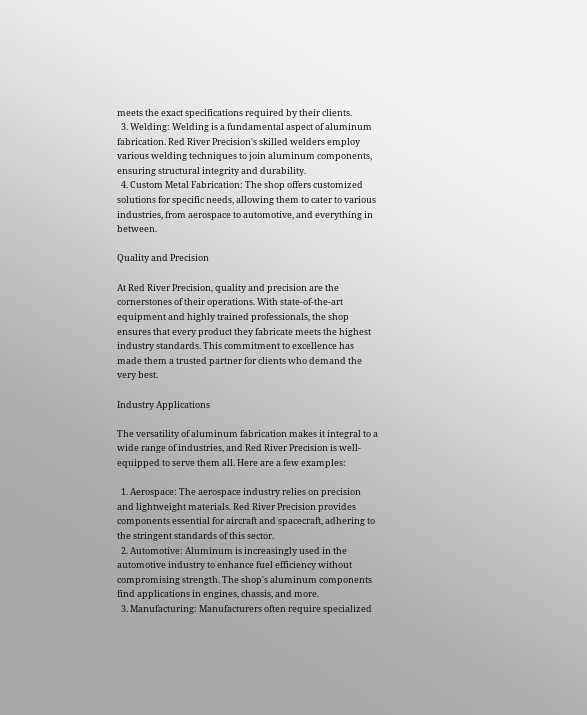meets the exact specifications required by their clients.
  3. Welding: Welding is a fundamental aspect of aluminum fabrication. Red River Precision's skilled welders employ various welding techniques to join aluminum components, ensuring structural integrity and durability.
  4. Custom Metal Fabrication: The shop offers customized solutions for specific needs, allowing them to cater to various industries, from aerospace to automotive, and everything in between.

Quality and Precision

At Red River Precision, quality and precision are the cornerstones of their operations. With state-of-the-art equipment and highly trained professionals, the shop ensures that every product they fabricate meets the highest industry standards. This commitment to excellence has made them a trusted partner for clients who demand the very best.

Industry Applications

The versatility of aluminum fabrication makes it integral to a wide range of industries, and Red River Precision is well-equipped to serve them all. Here are a few examples:

  1. Aerospace: The aerospace industry relies on precision and lightweight materials. Red River Precision provides components essential for aircraft and spacecraft, adhering to the stringent standards of this sector.
  2. Automotive: Aluminum is increasingly used in the automotive industry to enhance fuel efficiency without compromising strength. The shop's aluminum components find applications in engines, chassis, and more.
  3. Manufacturing: Manufacturers often require specialized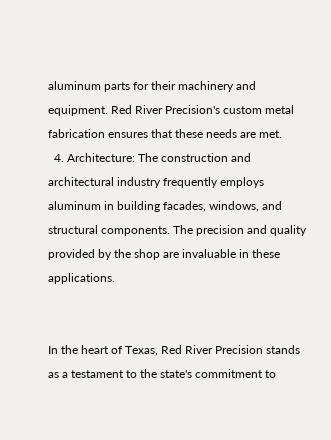aluminum parts for their machinery and equipment. Red River Precision's custom metal fabrication ensures that these needs are met.
  4. Architecture: The construction and architectural industry frequently employs aluminum in building facades, windows, and structural components. The precision and quality provided by the shop are invaluable in these applications.


In the heart of Texas, Red River Precision stands as a testament to the state's commitment to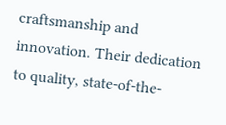craftsmanship and innovation. Their dedication to quality, state-of-the-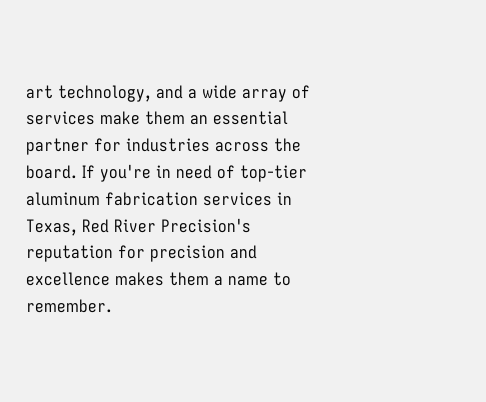art technology, and a wide array of services make them an essential partner for industries across the board. If you're in need of top-tier aluminum fabrication services in Texas, Red River Precision's reputation for precision and excellence makes them a name to remember.